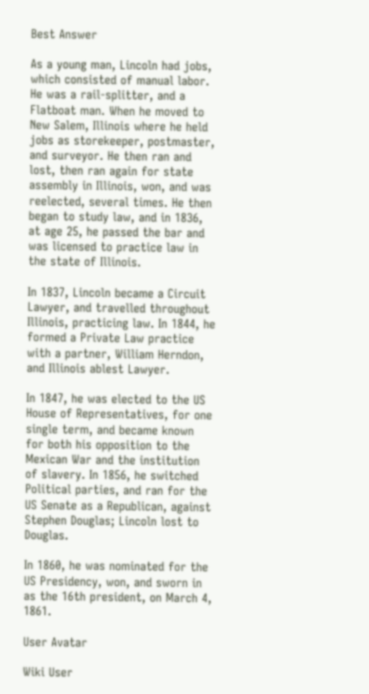Best Answer

As a young man, Lincoln had jobs, which consisted of manual labor. He was a rail-splitter, and a Flatboat man. When he moved to New Salem, Illinois where he held jobs as storekeeper, postmaster, and surveyor. He then ran and lost, then ran again for state assembly in Illinois, won, and was reelected, several times. He then began to study law, and in 1836, at age 25, he passed the bar and was licensed to practice law in the state of Illinois.

In 1837, Lincoln became a Circuit Lawyer, and travelled throughout Illinois, practicing law. In 1844, he formed a Private Law practice with a partner, William Herndon, and Illinois ablest Lawyer.

In 1847, he was elected to the US House of Representatives, for one single term, and became known for both his opposition to the Mexican War and the institution of slavery. In 1856, he switched Political parties, and ran for the US Senate as a Republican, against Stephen Douglas; Lincoln lost to Douglas.

In 1860, he was nominated for the US Presidency, won, and sworn in as the 16th president, on March 4, 1861.

User Avatar

Wiki User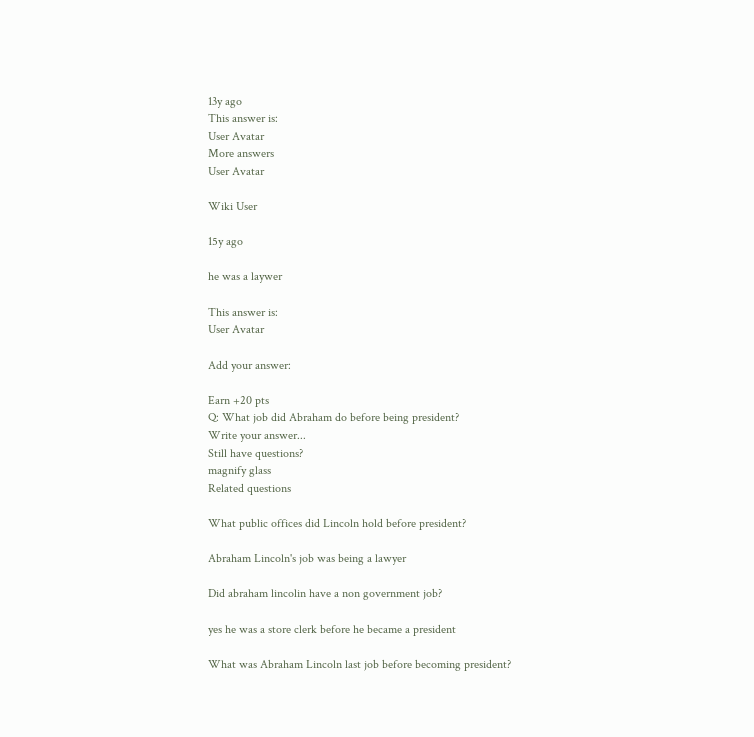13y ago
This answer is:
User Avatar
More answers
User Avatar

Wiki User

15y ago

he was a laywer

This answer is:
User Avatar

Add your answer:

Earn +20 pts
Q: What job did Abraham do before being president?
Write your answer...
Still have questions?
magnify glass
Related questions

What public offices did Lincoln hold before president?

Abraham Lincoln's job was being a lawyer

Did abraham lincolin have a non government job?

yes he was a store clerk before he became a president

What was Abraham Lincoln last job before becoming president?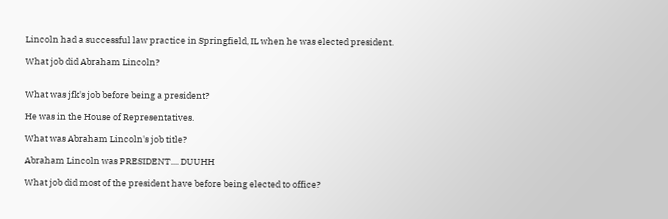Lincoln had a successful law practice in Springfield, IL when he was elected president.

What job did Abraham Lincoln?


What was jfk's job before being a president?

He was in the House of Representatives.

What was Abraham Lincoln's job title?

Abraham Lincoln was PRESIDENT.... DUUHH

What job did most of the president have before being elected to office?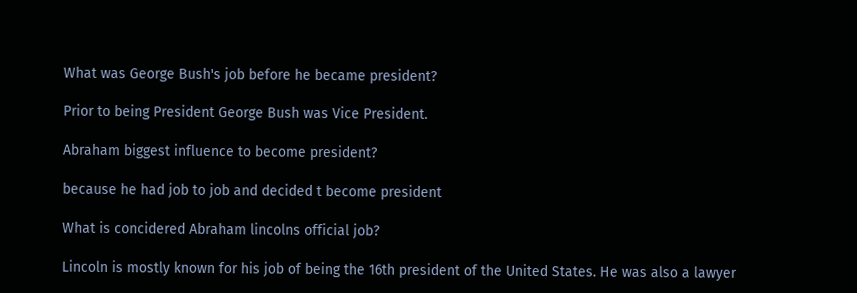What was George Bush's job before he became president?

Prior to being President George Bush was Vice President.

Abraham biggest influence to become president?

because he had job to job and decided t become president

What is concidered Abraham lincolns official job?

Lincoln is mostly known for his job of being the 16th president of the United States. He was also a lawyer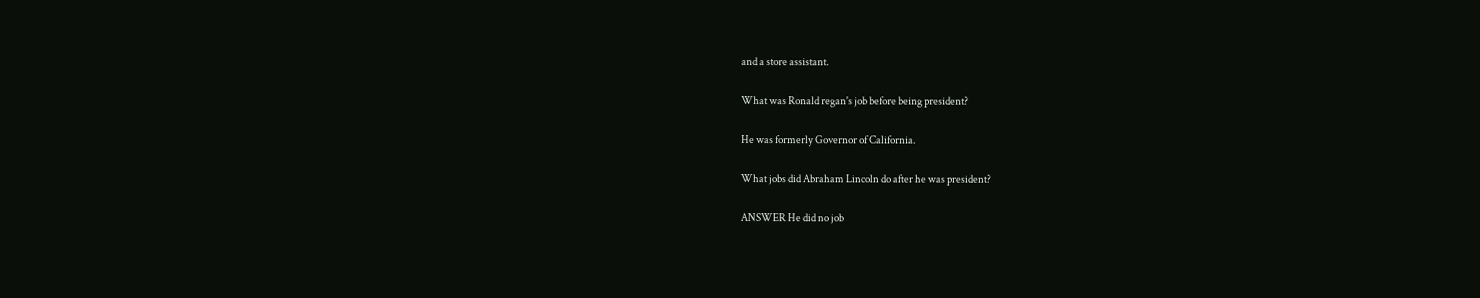and a store assistant.

What was Ronald regan's job before being president?

He was formerly Governor of California.

What jobs did Abraham Lincoln do after he was president?

ANSWER He did no job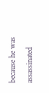because he was assassinated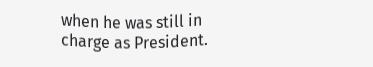when he was still in charge as President.